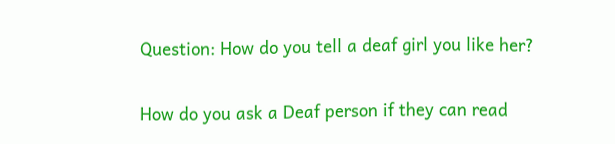Question: How do you tell a deaf girl you like her?

How do you ask a Deaf person if they can read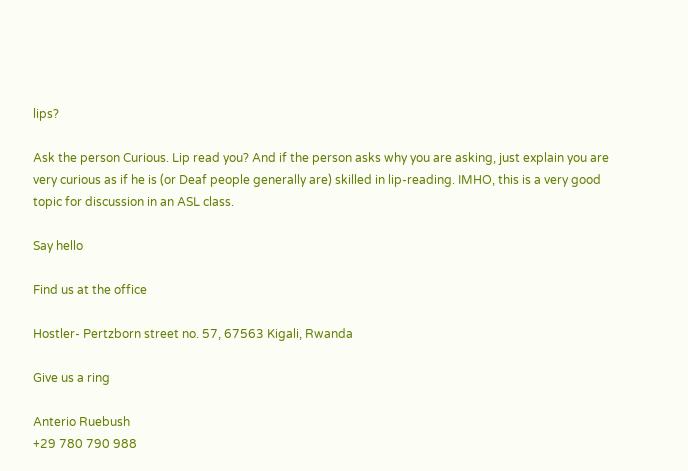lips?

Ask the person Curious. Lip read you? And if the person asks why you are asking, just explain you are very curious as if he is (or Deaf people generally are) skilled in lip-reading. IMHO, this is a very good topic for discussion in an ASL class.

Say hello

Find us at the office

Hostler- Pertzborn street no. 57, 67563 Kigali, Rwanda

Give us a ring

Anterio Ruebush
+29 780 790 988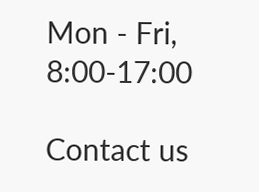Mon - Fri, 8:00-17:00

Contact us